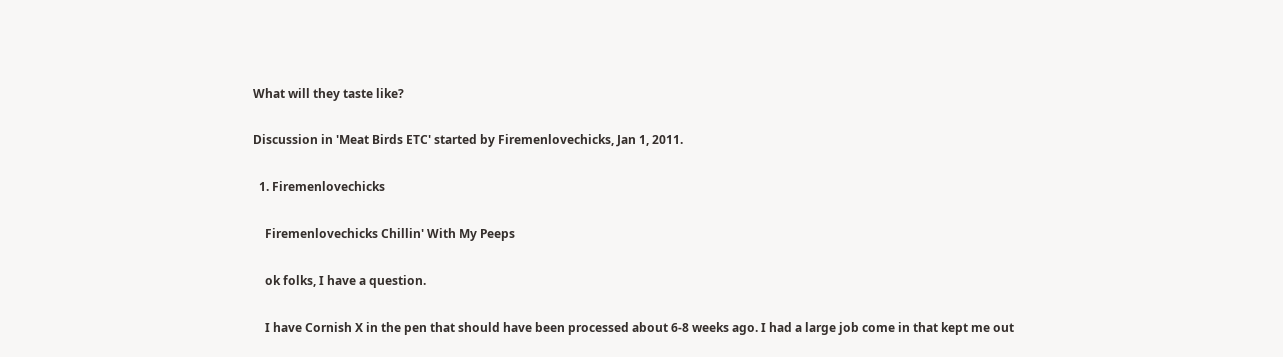What will they taste like?

Discussion in 'Meat Birds ETC' started by Firemenlovechicks, Jan 1, 2011.

  1. Firemenlovechicks

    Firemenlovechicks Chillin' With My Peeps

    ok folks, I have a question.

    I have Cornish X in the pen that should have been processed about 6-8 weeks ago. I had a large job come in that kept me out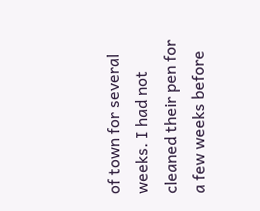of town for several weeks. I had not cleaned their pen for a few weeks before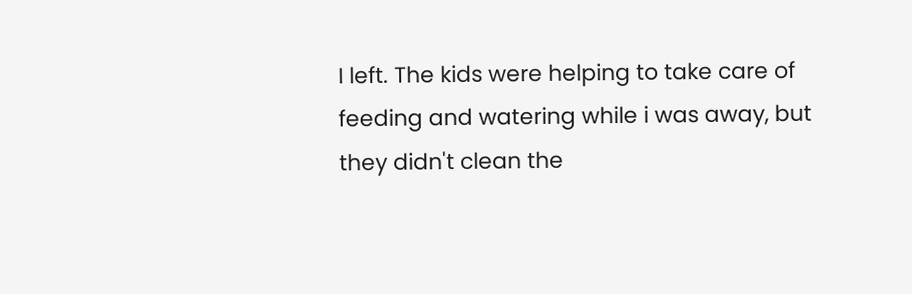I left. The kids were helping to take care of feeding and watering while i was away, but they didn't clean the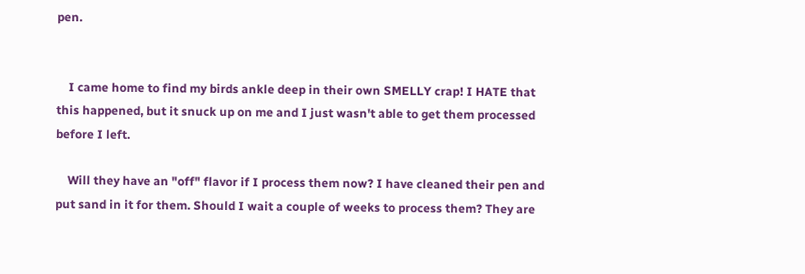pen.


    I came home to find my birds ankle deep in their own SMELLY crap! I HATE that this happened, but it snuck up on me and I just wasn't able to get them processed before I left.

    Will they have an "off" flavor if I process them now? I have cleaned their pen and put sand in it for them. Should I wait a couple of weeks to process them? They are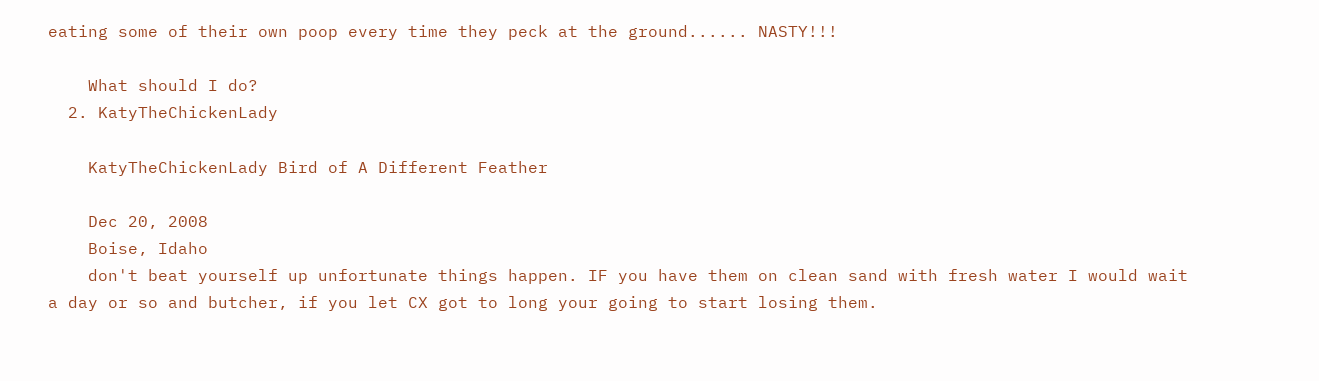eating some of their own poop every time they peck at the ground...... NASTY!!!

    What should I do?
  2. KatyTheChickenLady

    KatyTheChickenLady Bird of A Different Feather

    Dec 20, 2008
    Boise, Idaho
    don't beat yourself up unfortunate things happen. IF you have them on clean sand with fresh water I would wait a day or so and butcher, if you let CX got to long your going to start losing them.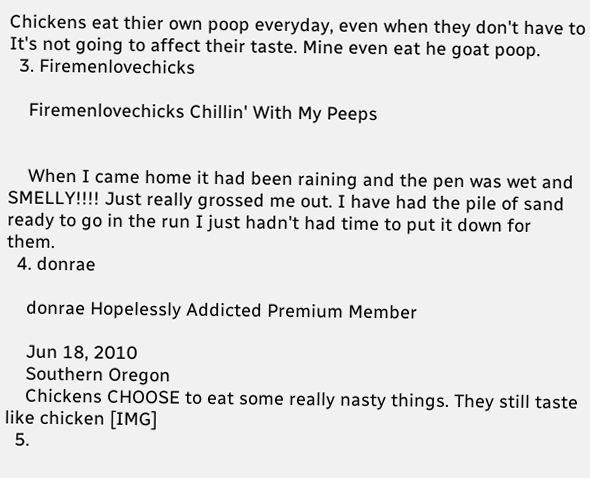Chickens eat thier own poop everyday, even when they don't have to It's not going to affect their taste. Mine even eat he goat poop.
  3. Firemenlovechicks

    Firemenlovechicks Chillin' With My Peeps


    When I came home it had been raining and the pen was wet and SMELLY!!!! Just really grossed me out. I have had the pile of sand ready to go in the run I just hadn't had time to put it down for them.
  4. donrae

    donrae Hopelessly Addicted Premium Member

    Jun 18, 2010
    Southern Oregon
    Chickens CHOOSE to eat some really nasty things. They still taste like chicken [IMG]
  5.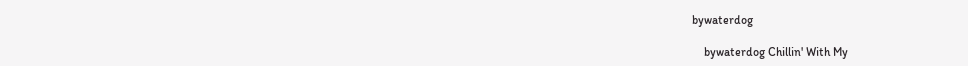bywaterdog

    bywaterdog Chillin' With My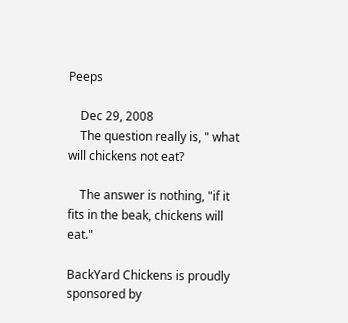Peeps

    Dec 29, 2008
    The question really is, " what will chickens not eat?

    The answer is nothing, "if it fits in the beak, chickens will eat."

BackYard Chickens is proudly sponsored by